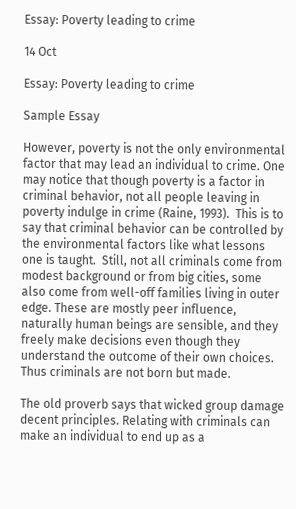Essay: Poverty leading to crime

14 Oct

Essay: Poverty leading to crime

Sample Essay

However, poverty is not the only environmental factor that may lead an individual to crime. One may notice that though poverty is a factor in criminal behavior, not all people leaving in poverty indulge in crime (Raine, 1993).  This is to say that criminal behavior can be controlled by the environmental factors like what lessons one is taught.  Still, not all criminals come from modest background or from big cities, some also come from well-off families living in outer edge. These are mostly peer influence, naturally human beings are sensible, and they freely make decisions even though they understand the outcome of their own choices.  Thus criminals are not born but made.

The old proverb says that wicked group damage decent principles. Relating with criminals can make an individual to end up as a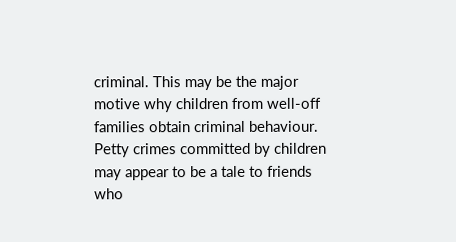criminal. This may be the major motive why children from well-off families obtain criminal behaviour. Petty crimes committed by children may appear to be a tale to friends who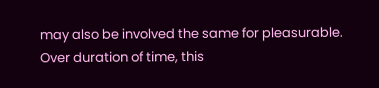may also be involved the same for pleasurable. Over duration of time, this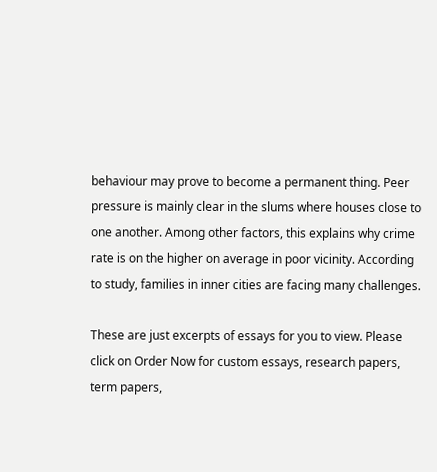behaviour may prove to become a permanent thing. Peer pressure is mainly clear in the slums where houses close to one another. Among other factors, this explains why crime rate is on the higher on average in poor vicinity. According to study, families in inner cities are facing many challenges.

These are just excerpts of essays for you to view. Please click on Order Now for custom essays, research papers, term papers,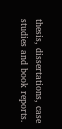thesis, dissertations, case studies and book reports.